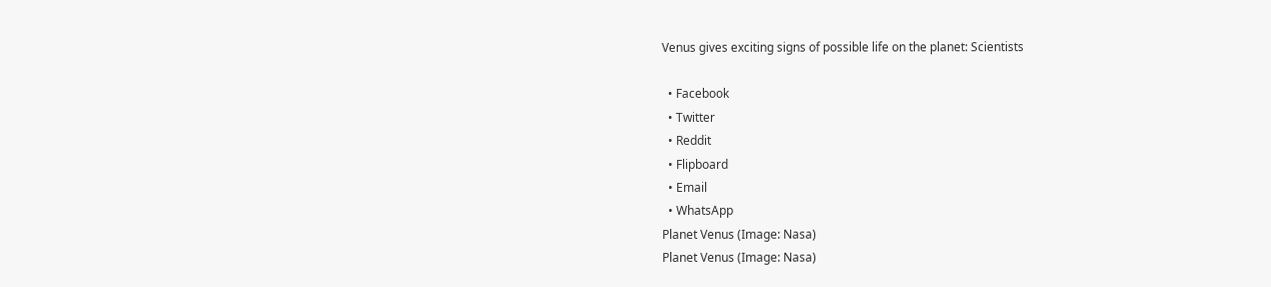Venus gives exciting signs of possible life on the planet: Scientists

  • Facebook
  • Twitter
  • Reddit
  • Flipboard
  • Email
  • WhatsApp
Planet Venus (Image: Nasa)
Planet Venus (Image: Nasa)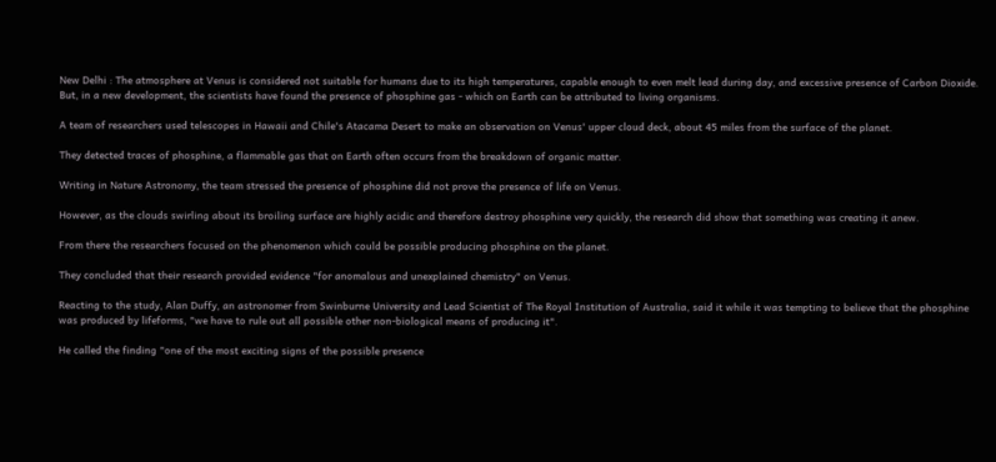New Delhi : The atmosphere at Venus is considered not suitable for humans due to its high temperatures, capable enough to even melt lead during day, and excessive presence of Carbon Dioxide. But, in a new development, the scientists have found the presence of phosphine gas - which on Earth can be attributed to living organisms.

A team of researchers used telescopes in Hawaii and Chile's Atacama Desert to make an observation on Venus' upper cloud deck, about 45 miles from the surface of the planet.

They detected traces of phosphine, a flammable gas that on Earth often occurs from the breakdown of organic matter.

Writing in Nature Astronomy, the team stressed the presence of phosphine did not prove the presence of life on Venus.

However, as the clouds swirling about its broiling surface are highly acidic and therefore destroy phosphine very quickly, the research did show that something was creating it anew.

From there the researchers focused on the phenomenon which could be possible producing phosphine on the planet.

They concluded that their research provided evidence "for anomalous and unexplained chemistry" on Venus.

Reacting to the study, Alan Duffy, an astronomer from Swinburne University and Lead Scientist of The Royal Institution of Australia, said it while it was tempting to believe that the phosphine was produced by lifeforms, "we have to rule out all possible other non-biological means of producing it".

He called the finding "one of the most exciting signs of the possible presence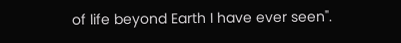of life beyond Earth I have ever seen".